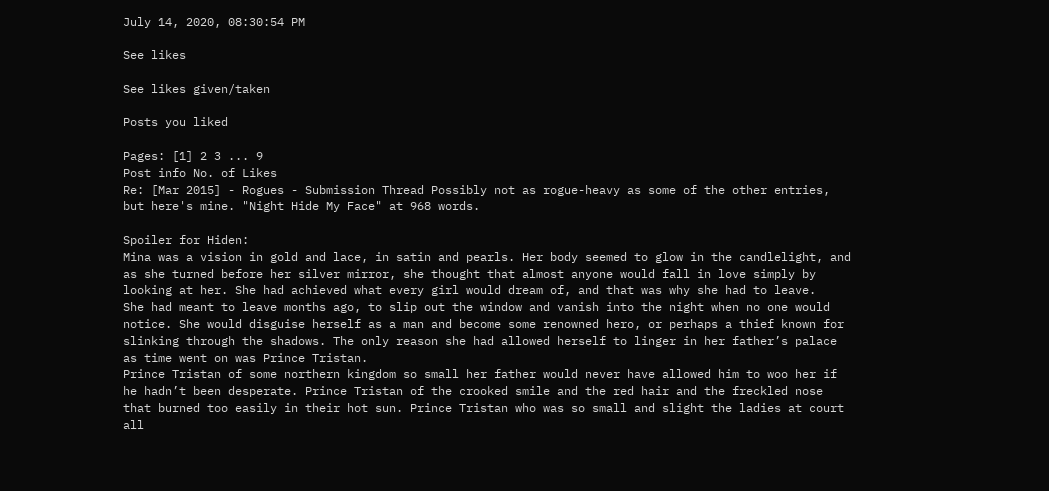July 14, 2020, 08:30:54 PM

See likes

See likes given/taken

Posts you liked

Pages: [1] 2 3 ... 9
Post info No. of Likes
Re: [Mar 2015] - Rogues - Submission Thread Possibly not as rogue-heavy as some of the other entries, but here's mine. "Night Hide My Face" at 968 words.

Spoiler for Hiden:
Mina was a vision in gold and lace, in satin and pearls. Her body seemed to glow in the candlelight, and as she turned before her silver mirror, she thought that almost anyone would fall in love simply by looking at her. She had achieved what every girl would dream of, and that was why she had to leave.
She had meant to leave months ago, to slip out the window and vanish into the night when no one would notice. She would disguise herself as a man and become some renowned hero, or perhaps a thief known for slinking through the shadows. The only reason she had allowed herself to linger in her father’s palace as time went on was Prince Tristan.
Prince Tristan of some northern kingdom so small her father would never have allowed him to woo her if he hadn’t been desperate. Prince Tristan of the crooked smile and the red hair and the freckled nose that burned too easily in their hot sun. Prince Tristan who was so small and slight the ladies at court all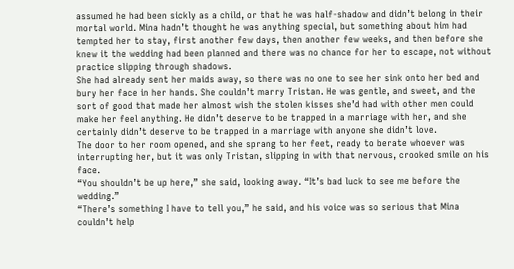assumed he had been sickly as a child, or that he was half-shadow and didn’t belong in their mortal world. Mina hadn’t thought he was anything special, but something about him had tempted her to stay, first another few days, then another few weeks, and then before she knew it the wedding had been planned and there was no chance for her to escape, not without practice slipping through shadows.
She had already sent her maids away, so there was no one to see her sink onto her bed and bury her face in her hands. She couldn’t marry Tristan. He was gentle, and sweet, and the sort of good that made her almost wish the stolen kisses she’d had with other men could make her feel anything. He didn’t deserve to be trapped in a marriage with her, and she certainly didn’t deserve to be trapped in a marriage with anyone she didn’t love.
The door to her room opened, and she sprang to her feet, ready to berate whoever was interrupting her, but it was only Tristan, slipping in with that nervous, crooked smile on his face.
“You shouldn’t be up here,” she said, looking away. “It’s bad luck to see me before the wedding.”
“There’s something I have to tell you,” he said, and his voice was so serious that Mina couldn’t help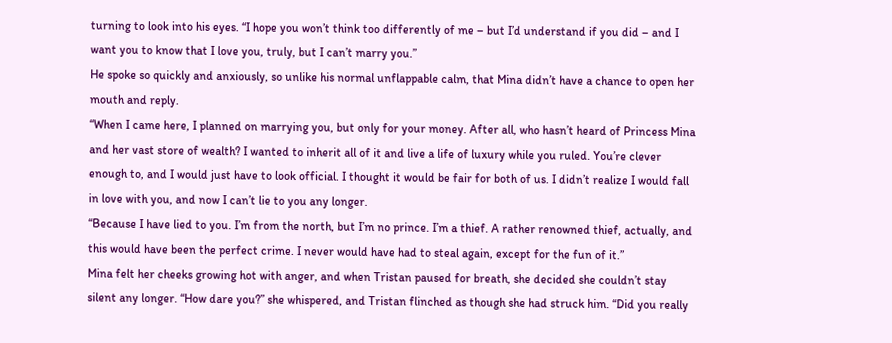turning to look into his eyes. “I hope you won’t think too differently of me – but I’d understand if you did – and I want you to know that I love you, truly, but I can’t marry you.”
He spoke so quickly and anxiously, so unlike his normal unflappable calm, that Mina didn’t have a chance to open her mouth and reply.
“When I came here, I planned on marrying you, but only for your money. After all, who hasn’t heard of Princess Mina and her vast store of wealth? I wanted to inherit all of it and live a life of luxury while you ruled. You’re clever enough to, and I would just have to look official. I thought it would be fair for both of us. I didn’t realize I would fall in love with you, and now I can’t lie to you any longer.
“Because I have lied to you. I’m from the north, but I’m no prince. I’m a thief. A rather renowned thief, actually, and this would have been the perfect crime. I never would have had to steal again, except for the fun of it.”
Mina felt her cheeks growing hot with anger, and when Tristan paused for breath, she decided she couldn’t stay silent any longer. “How dare you?” she whispered, and Tristan flinched as though she had struck him. “Did you really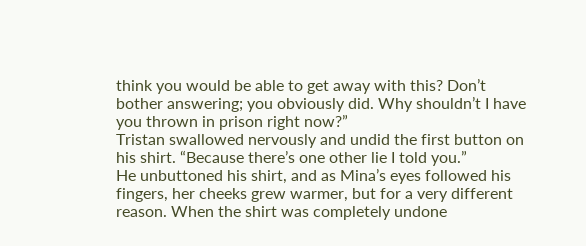think you would be able to get away with this? Don’t bother answering; you obviously did. Why shouldn’t I have you thrown in prison right now?”
Tristan swallowed nervously and undid the first button on his shirt. “Because there’s one other lie I told you.”
He unbuttoned his shirt, and as Mina’s eyes followed his fingers, her cheeks grew warmer, but for a very different reason. When the shirt was completely undone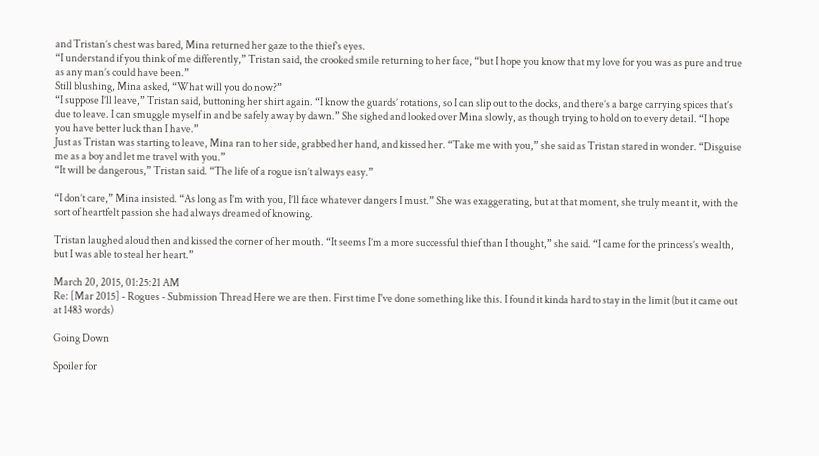and Tristan’s chest was bared, Mina returned her gaze to the thief’s eyes.
“I understand if you think of me differently,” Tristan said, the crooked smile returning to her face, “but I hope you know that my love for you was as pure and true as any man’s could have been.”
Still blushing, Mina asked, “What will you do now?”
“I suppose I’ll leave,” Tristan said, buttoning her shirt again. “I know the guards’ rotations, so I can slip out to the docks, and there’s a barge carrying spices that’s due to leave. I can smuggle myself in and be safely away by dawn.” She sighed and looked over Mina slowly, as though trying to hold on to every detail. “I hope you have better luck than I have.”
Just as Tristan was starting to leave, Mina ran to her side, grabbed her hand, and kissed her. “Take me with you,” she said as Tristan stared in wonder. “Disguise me as a boy and let me travel with you.”
“It will be dangerous,” Tristan said. “The life of a rogue isn’t always easy.”

“I don’t care,” Mina insisted. “As long as I’m with you, I’ll face whatever dangers I must.” She was exaggerating, but at that moment, she truly meant it, with the sort of heartfelt passion she had always dreamed of knowing.

Tristan laughed aloud then and kissed the corner of her mouth. “It seems I’m a more successful thief than I thought,” she said. “I came for the princess’s wealth, but I was able to steal her heart.”

March 20, 2015, 01:25:21 AM
Re: [Mar 2015] - Rogues - Submission Thread Here we are then. First time I've done something like this. I found it kinda hard to stay in the limit (but it came out at 1483 words)

Going Down

Spoiler for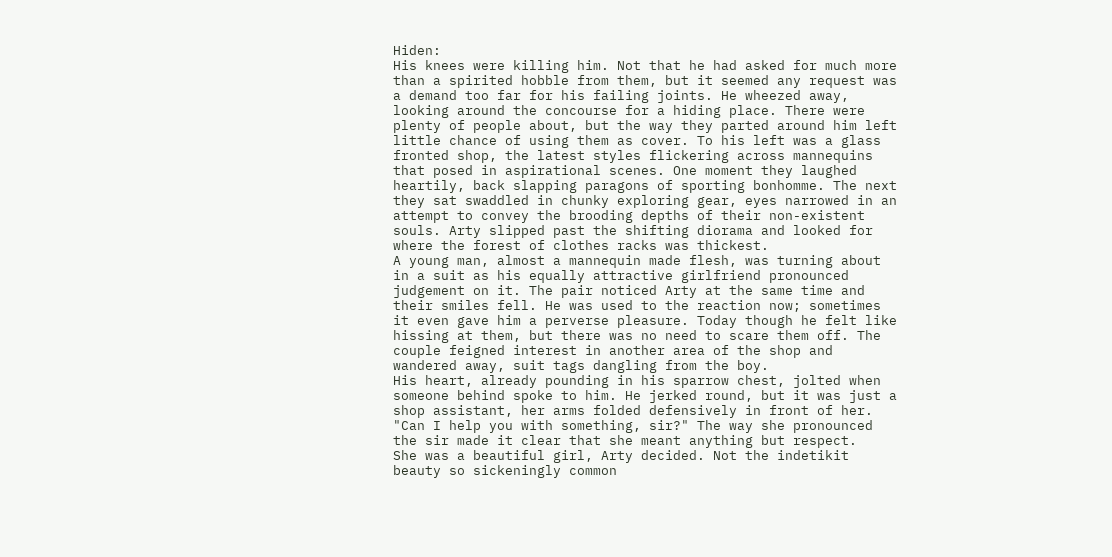Hiden:
His knees were killing him. Not that he had asked for much more than a spirited hobble from them, but it seemed any request was a demand too far for his failing joints. He wheezed away, looking around the concourse for a hiding place. There were plenty of people about, but the way they parted around him left little chance of using them as cover. To his left was a glass fronted shop, the latest styles flickering across mannequins that posed in aspirational scenes. One moment they laughed heartily, back slapping paragons of sporting bonhomme. The next they sat swaddled in chunky exploring gear, eyes narrowed in an attempt to convey the brooding depths of their non-existent souls. Arty slipped past the shifting diorama and looked for where the forest of clothes racks was thickest.
A young man, almost a mannequin made flesh, was turning about in a suit as his equally attractive girlfriend pronounced judgement on it. The pair noticed Arty at the same time and their smiles fell. He was used to the reaction now; sometimes it even gave him a perverse pleasure. Today though he felt like hissing at them, but there was no need to scare them off. The couple feigned interest in another area of the shop and wandered away, suit tags dangling from the boy.
His heart, already pounding in his sparrow chest, jolted when someone behind spoke to him. He jerked round, but it was just a shop assistant, her arms folded defensively in front of her.
"Can I help you with something, sir?" The way she pronounced the sir made it clear that she meant anything but respect.
She was a beautiful girl, Arty decided. Not the indetikit beauty so sickeningly common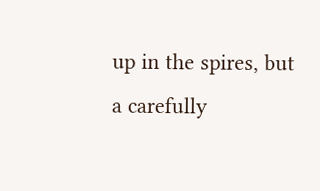up in the spires, but a carefully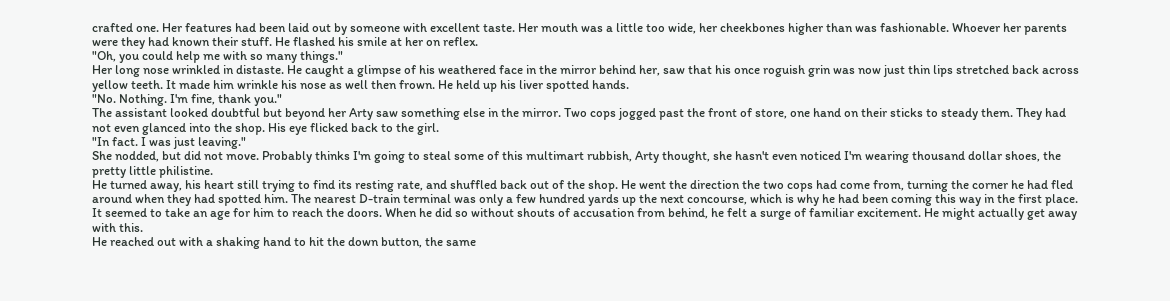crafted one. Her features had been laid out by someone with excellent taste. Her mouth was a little too wide, her cheekbones higher than was fashionable. Whoever her parents were they had known their stuff. He flashed his smile at her on reflex.
"Oh, you could help me with so many things."
Her long nose wrinkled in distaste. He caught a glimpse of his weathered face in the mirror behind her, saw that his once roguish grin was now just thin lips stretched back across yellow teeth. It made him wrinkle his nose as well then frown. He held up his liver spotted hands.
"No. Nothing. I'm fine, thank you."
The assistant looked doubtful but beyond her Arty saw something else in the mirror. Two cops jogged past the front of store, one hand on their sticks to steady them. They had not even glanced into the shop. His eye flicked back to the girl.
"In fact. I was just leaving."
She nodded, but did not move. Probably thinks I'm going to steal some of this multimart rubbish, Arty thought, she hasn't even noticed I'm wearing thousand dollar shoes, the pretty little philistine.
He turned away, his heart still trying to find its resting rate, and shuffled back out of the shop. He went the direction the two cops had come from, turning the corner he had fled around when they had spotted him. The nearest D-train terminal was only a few hundred yards up the next concourse, which is why he had been coming this way in the first place. It seemed to take an age for him to reach the doors. When he did so without shouts of accusation from behind, he felt a surge of familiar excitement. He might actually get away with this.
He reached out with a shaking hand to hit the down button, the same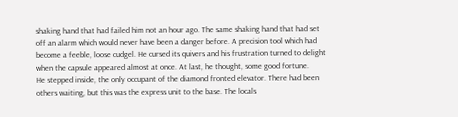shaking hand that had failed him not an hour ago. The same shaking hand that had set off an alarm which would never have been a danger before. A precision tool which had become a feeble, loose cudgel. He cursed its quivers and his frustration turned to delight when the capsule appeared almost at once. At last, he thought, some good fortune.
He stepped inside, the only occupant of the diamond fronted elevator. There had been others waiting, but this was the express unit to the base. The locals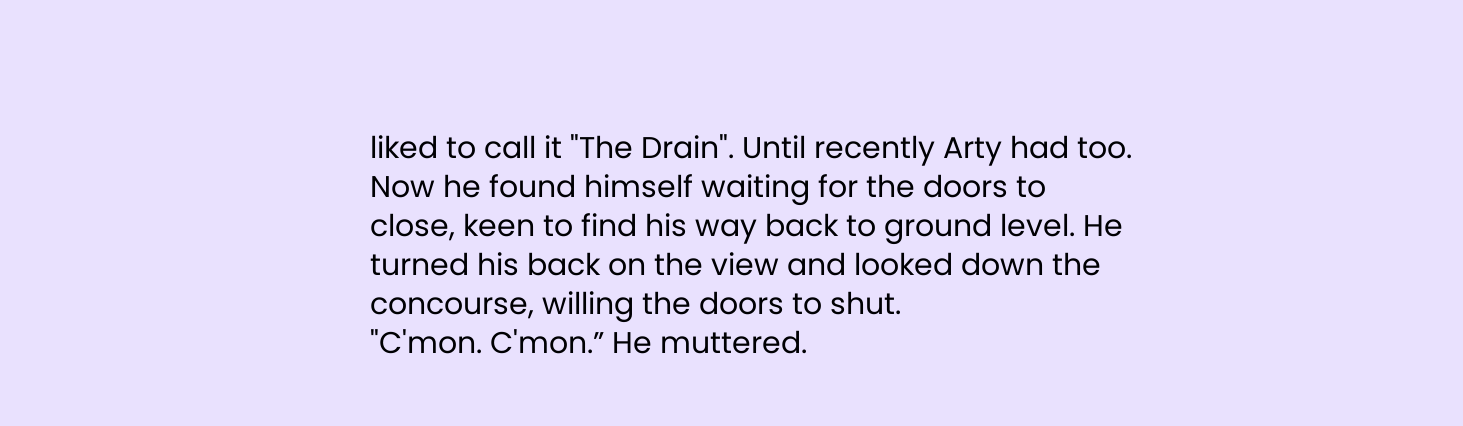liked to call it "The Drain". Until recently Arty had too. Now he found himself waiting for the doors to close, keen to find his way back to ground level. He turned his back on the view and looked down the concourse, willing the doors to shut.
"C'mon. C'mon.” He muttered.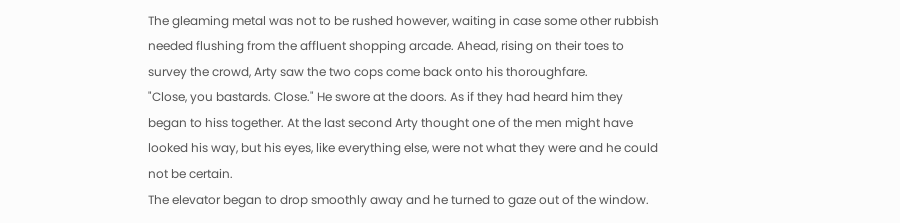The gleaming metal was not to be rushed however, waiting in case some other rubbish needed flushing from the affluent shopping arcade. Ahead, rising on their toes to survey the crowd, Arty saw the two cops come back onto his thoroughfare.
"Close, you bastards. Close." He swore at the doors. As if they had heard him they began to hiss together. At the last second Arty thought one of the men might have looked his way, but his eyes, like everything else, were not what they were and he could not be certain.
The elevator began to drop smoothly away and he turned to gaze out of the window.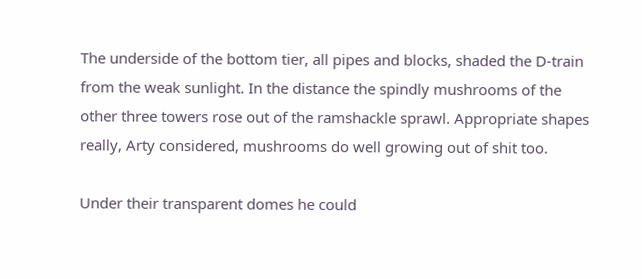The underside of the bottom tier, all pipes and blocks, shaded the D-train from the weak sunlight. In the distance the spindly mushrooms of the other three towers rose out of the ramshackle sprawl. Appropriate shapes really, Arty considered, mushrooms do well growing out of shit too.

Under their transparent domes he could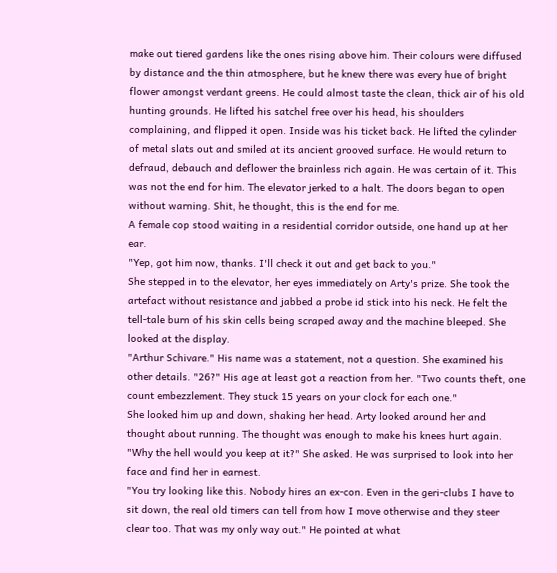make out tiered gardens like the ones rising above him. Their colours were diffused by distance and the thin atmosphere, but he knew there was every hue of bright flower amongst verdant greens. He could almost taste the clean, thick air of his old hunting grounds. He lifted his satchel free over his head, his shoulders complaining, and flipped it open. Inside was his ticket back. He lifted the cylinder of metal slats out and smiled at its ancient grooved surface. He would return to defraud, debauch and deflower the brainless rich again. He was certain of it. This was not the end for him. The elevator jerked to a halt. The doors began to open without warning. Shit, he thought, this is the end for me.
A female cop stood waiting in a residential corridor outside, one hand up at her ear.
"Yep, got him now, thanks. I'll check it out and get back to you."
She stepped in to the elevator, her eyes immediately on Arty's prize. She took the artefact without resistance and jabbed a probe id stick into his neck. He felt the tell-tale burn of his skin cells being scraped away and the machine bleeped. She looked at the display.
"Arthur Schivare." His name was a statement, not a question. She examined his other details. "26?" His age at least got a reaction from her. "Two counts theft, one count embezzlement. They stuck 15 years on your clock for each one."
She looked him up and down, shaking her head. Arty looked around her and thought about running. The thought was enough to make his knees hurt again.
"Why the hell would you keep at it?" She asked. He was surprised to look into her face and find her in earnest.
"You try looking like this. Nobody hires an ex-con. Even in the geri-clubs I have to sit down, the real old timers can tell from how I move otherwise and they steer clear too. That was my only way out." He pointed at what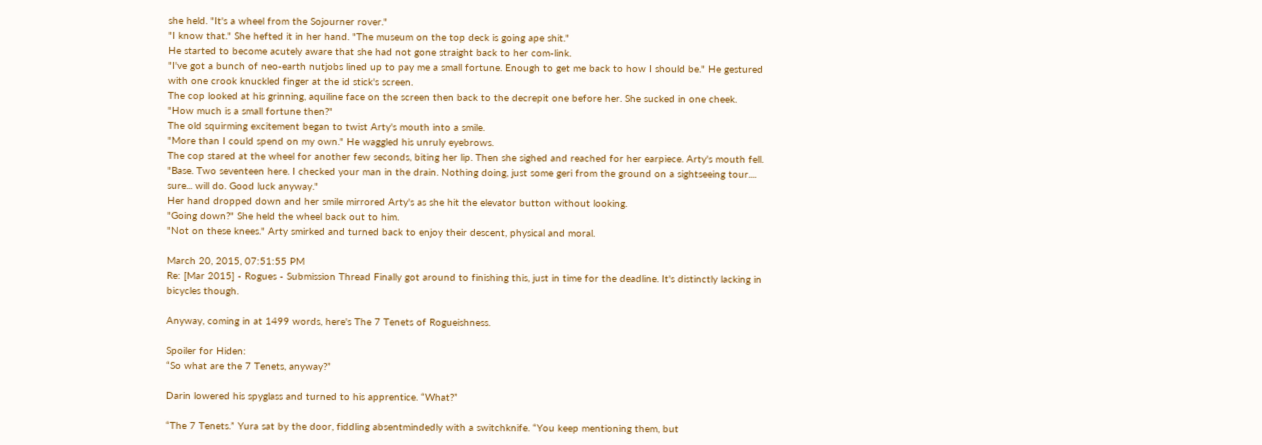she held. "It's a wheel from the Sojourner rover."
"I know that." She hefted it in her hand. "The museum on the top deck is going ape shit."
He started to become acutely aware that she had not gone straight back to her com-link.
"I've got a bunch of neo-earth nutjobs lined up to pay me a small fortune. Enough to get me back to how I should be." He gestured with one crook knuckled finger at the id stick's screen.
The cop looked at his grinning, aquiline face on the screen then back to the decrepit one before her. She sucked in one cheek.
"How much is a small fortune then?"
The old squirming excitement began to twist Arty's mouth into a smile.
"More than I could spend on my own." He waggled his unruly eyebrows.
The cop stared at the wheel for another few seconds, biting her lip. Then she sighed and reached for her earpiece. Arty's mouth fell.
"Base. Two seventeen here. I checked your man in the drain. Nothing doing, just some geri from the ground on a sightseeing tour.... sure... will do. Good luck anyway."
Her hand dropped down and her smile mirrored Arty's as she hit the elevator button without looking.
"Going down?" She held the wheel back out to him.
"Not on these knees." Arty smirked and turned back to enjoy their descent, physical and moral.

March 20, 2015, 07:51:55 PM
Re: [Mar 2015] - Rogues - Submission Thread Finally got around to finishing this, just in time for the deadline. It's distinctly lacking in bicycles though.

Anyway, coming in at 1499 words, here's The 7 Tenets of Rogueishness.

Spoiler for Hiden:
“So what are the 7 Tenets, anyway?”

Darin lowered his spyglass and turned to his apprentice. “What?”

“The 7 Tenets.” Yura sat by the door, fiddling absentmindedly with a switchknife. “You keep mentioning them, but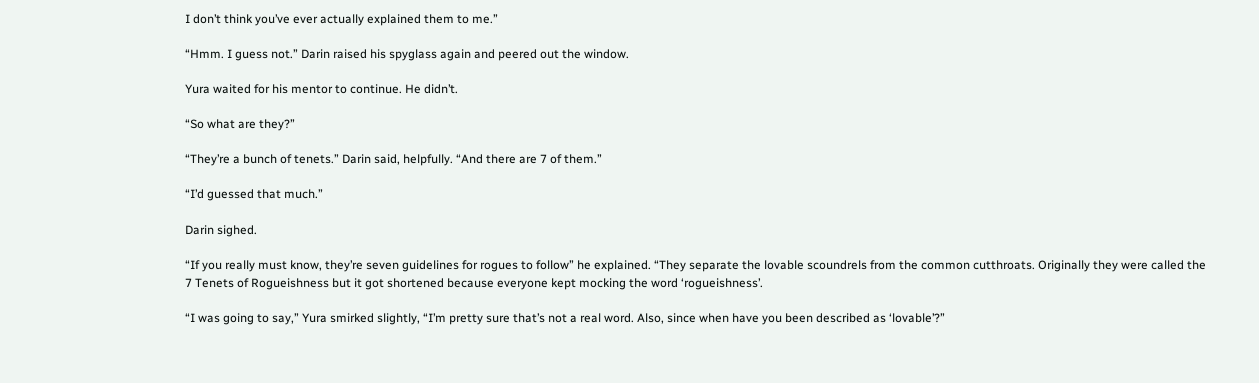I don’t think you’ve ever actually explained them to me.”

“Hmm. I guess not.” Darin raised his spyglass again and peered out the window.

Yura waited for his mentor to continue. He didn’t.

“So what are they?”

“They’re a bunch of tenets.” Darin said, helpfully. “And there are 7 of them.”

“I’d guessed that much.”

Darin sighed.

“If you really must know, they’re seven guidelines for rogues to follow” he explained. “They separate the lovable scoundrels from the common cutthroats. Originally they were called the 7 Tenets of Rogueishness but it got shortened because everyone kept mocking the word ‘rogueishness’.

“I was going to say,” Yura smirked slightly, “I’m pretty sure that’s not a real word. Also, since when have you been described as ‘lovable’?”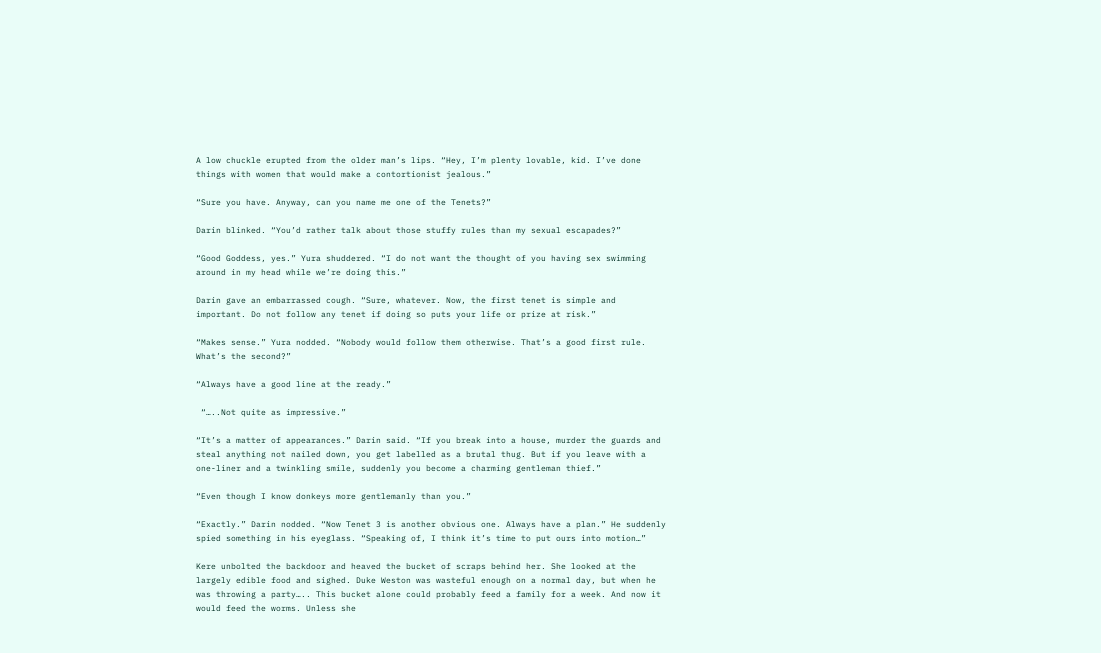A low chuckle erupted from the older man’s lips. “Hey, I’m plenty lovable, kid. I’ve done things with women that would make a contortionist jealous.”

“Sure you have. Anyway, can you name me one of the Tenets?”

Darin blinked. “You’d rather talk about those stuffy rules than my sexual escapades?”

“Good Goddess, yes.” Yura shuddered. “I do not want the thought of you having sex swimming around in my head while we’re doing this.”

Darin gave an embarrassed cough. “Sure, whatever. Now, the first tenet is simple and important. Do not follow any tenet if doing so puts your life or prize at risk.”

“Makes sense.” Yura nodded. “Nobody would follow them otherwise. That’s a good first rule. What’s the second?”

“Always have a good line at the ready.”

 “…..Not quite as impressive.”

“It’s a matter of appearances.” Darin said. “If you break into a house, murder the guards and steal anything not nailed down, you get labelled as a brutal thug. But if you leave with a one-liner and a twinkling smile, suddenly you become a charming gentleman thief.”

“Even though I know donkeys more gentlemanly than you.”

“Exactly.” Darin nodded. “Now Tenet 3 is another obvious one. Always have a plan.” He suddenly spied something in his eyeglass. “Speaking of, I think it’s time to put ours into motion…”

Kere unbolted the backdoor and heaved the bucket of scraps behind her. She looked at the largely edible food and sighed. Duke Weston was wasteful enough on a normal day, but when he was throwing a party….. This bucket alone could probably feed a family for a week. And now it would feed the worms. Unless she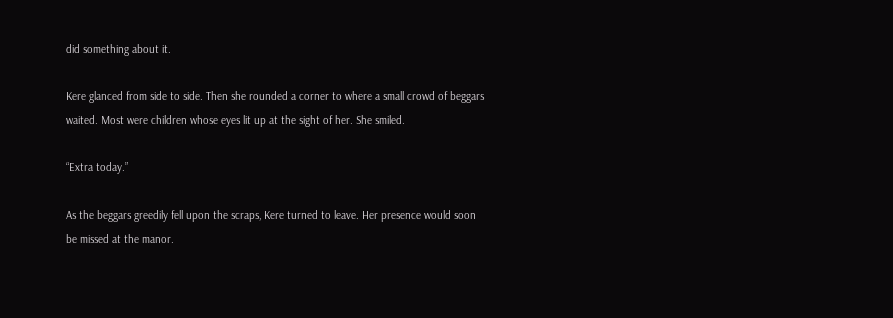did something about it.

Kere glanced from side to side. Then she rounded a corner to where a small crowd of beggars waited. Most were children whose eyes lit up at the sight of her. She smiled.

“Extra today.”

As the beggars greedily fell upon the scraps, Kere turned to leave. Her presence would soon be missed at the manor.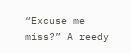“Excuse me miss?” A reedy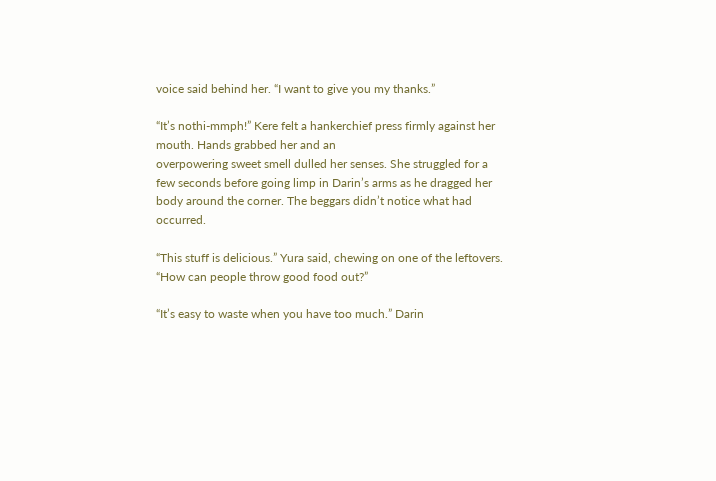voice said behind her. “I want to give you my thanks.”

“It’s nothi-mmph!” Kere felt a hankerchief press firmly against her mouth. Hands grabbed her and an
overpowering sweet smell dulled her senses. She struggled for a few seconds before going limp in Darin’s arms as he dragged her body around the corner. The beggars didn’t notice what had occurred.

“This stuff is delicious.” Yura said, chewing on one of the leftovers. “How can people throw good food out?”

“It’s easy to waste when you have too much.” Darin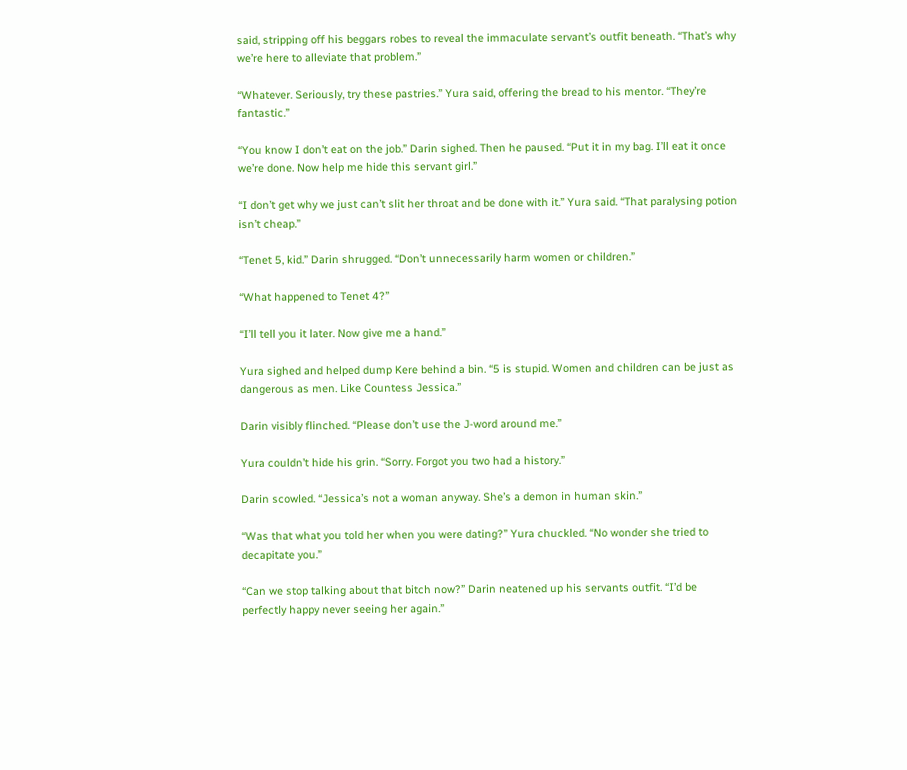said, stripping off his beggars robes to reveal the immaculate servant’s outfit beneath. “That’s why we’re here to alleviate that problem.”

“Whatever. Seriously, try these pastries.” Yura said, offering the bread to his mentor. “They’re fantastic.”

“You know I don’t eat on the job.” Darin sighed. Then he paused. “Put it in my bag. I’ll eat it once we’re done. Now help me hide this servant girl.”

“I don’t get why we just can’t slit her throat and be done with it.” Yura said. “That paralysing potion isn’t cheap.”

“Tenet 5, kid.” Darin shrugged. “Don’t unnecessarily harm women or children.”

“What happened to Tenet 4?”

“I’ll tell you it later. Now give me a hand.”

Yura sighed and helped dump Kere behind a bin. “5 is stupid. Women and children can be just as dangerous as men. Like Countess Jessica.”

Darin visibly flinched. “Please don’t use the J-word around me.”

Yura couldn’t hide his grin. “Sorry. Forgot you two had a history.”

Darin scowled. “Jessica’s not a woman anyway. She’s a demon in human skin.”

“Was that what you told her when you were dating?” Yura chuckled. “No wonder she tried to decapitate you.”

“Can we stop talking about that bitch now?” Darin neatened up his servants outfit. “I’d be perfectly happy never seeing her again.”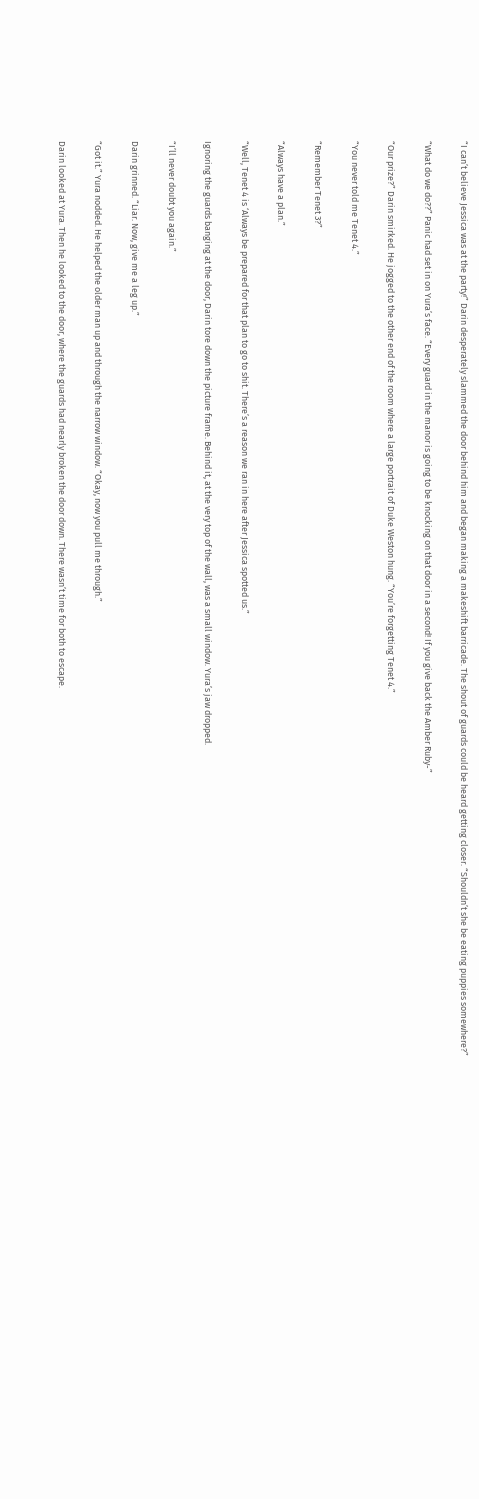“I can’t believe Jessica was at the party!” Darin desperately slammed the door behind him and began making a makeshift barricade. The shout of guards could be heard getting closer. “Shouldn’t she be eating puppies somewhere?”

“What do we do??” Panic had set in on Yura’s face. “Every guard in the manor is going to be knocking on that door in a second! If you give back the Amber Ruby-”

“Our prize?” Darin smirked. He jogged to the other end of the room where a large portrait of Duke Weston hung. “You’re forgetting Tenet 4.”

“You never told me Tenet 4.”

“Remember Tenet 3?”

“Always have a plan.”

“Well, Tenet 4 is ‘Always be prepared for that plan to go to shit. There’s a reason we ran in here after Jessica spotted us.”

Ignoring the guards banging at the door, Darin tore down the picture frame. Behind it, at the very top of the wall, was a small window. Yura’s jaw dropped.

“I’ll never doubt you again.”

Darin grinned. “Liar. Now, give me a leg up.”

“Got it.” Yura nodded. He helped the older man up and through the narrow window. “Okay, now you pull me through.”

Darin looked at Yura. Then he looked to the door, where the guards had nearly broken the door down. There wasn’t time for both to escape.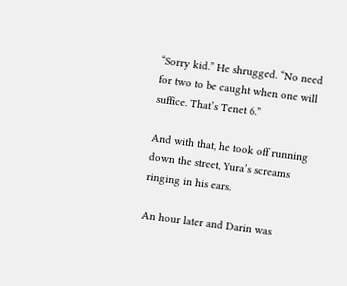“Sorry kid.” He shrugged. “No need for two to be caught when one will suffice. That’s Tenet 6.”

And with that, he took off running down the street, Yura’s screams ringing in his ears.

An hour later and Darin was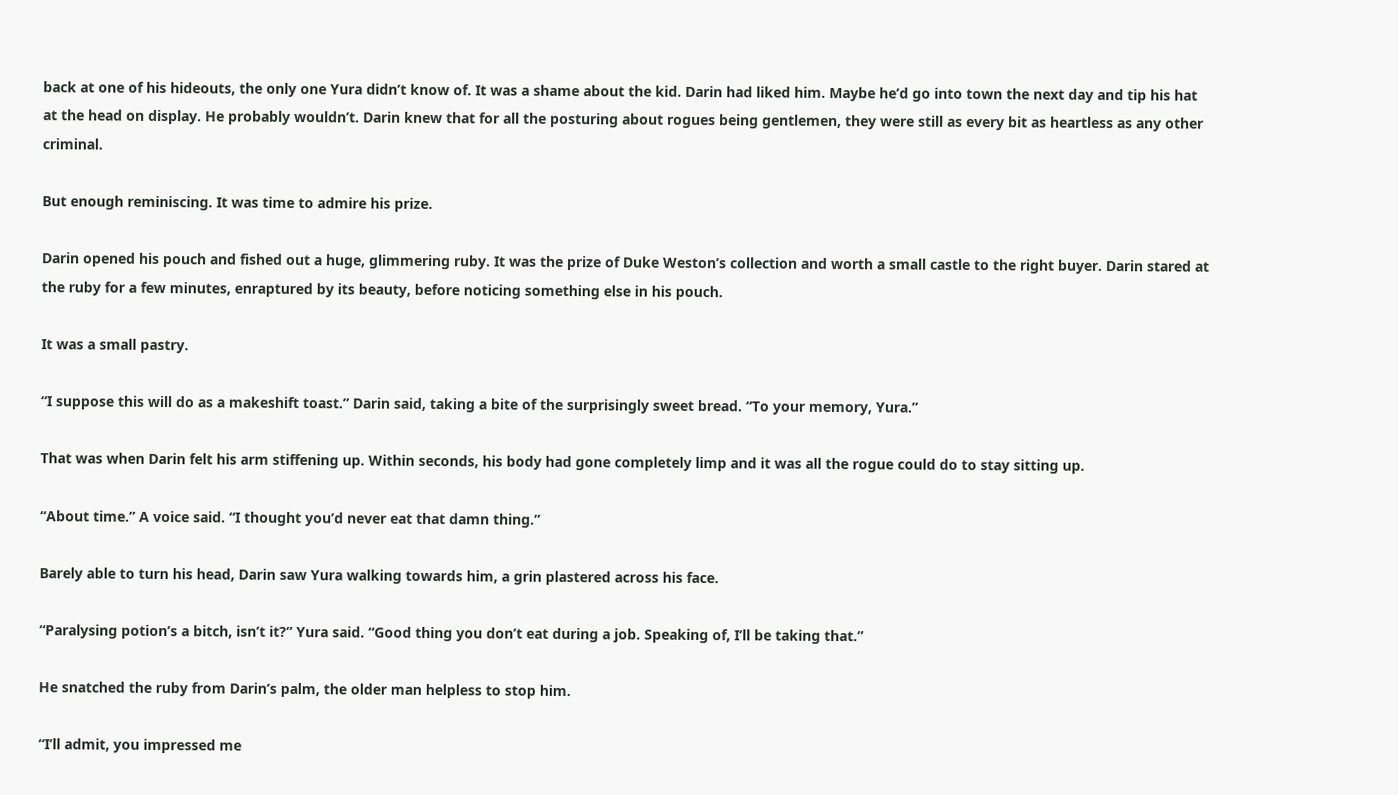back at one of his hideouts, the only one Yura didn’t know of. It was a shame about the kid. Darin had liked him. Maybe he’d go into town the next day and tip his hat at the head on display. He probably wouldn’t. Darin knew that for all the posturing about rogues being gentlemen, they were still as every bit as heartless as any other criminal.

But enough reminiscing. It was time to admire his prize.

Darin opened his pouch and fished out a huge, glimmering ruby. It was the prize of Duke Weston’s collection and worth a small castle to the right buyer. Darin stared at the ruby for a few minutes, enraptured by its beauty, before noticing something else in his pouch.

It was a small pastry.

“I suppose this will do as a makeshift toast.” Darin said, taking a bite of the surprisingly sweet bread. “To your memory, Yura.”

That was when Darin felt his arm stiffening up. Within seconds, his body had gone completely limp and it was all the rogue could do to stay sitting up.

“About time.” A voice said. “I thought you’d never eat that damn thing.”

Barely able to turn his head, Darin saw Yura walking towards him, a grin plastered across his face.

“Paralysing potion’s a bitch, isn’t it?” Yura said. “Good thing you don’t eat during a job. Speaking of, I’ll be taking that.”

He snatched the ruby from Darin’s palm, the older man helpless to stop him.

“I’ll admit, you impressed me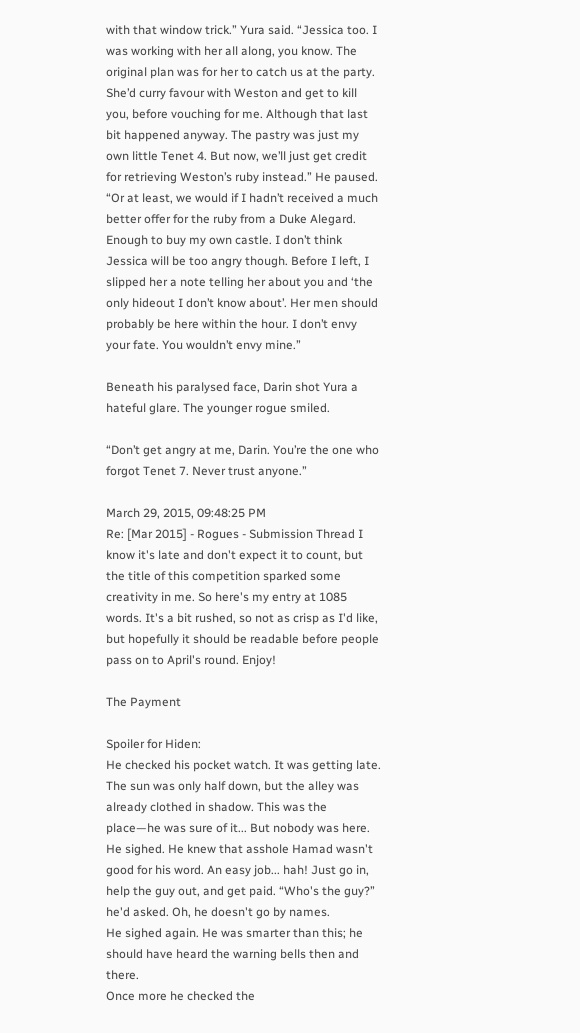with that window trick.” Yura said. “Jessica too. I was working with her all along, you know. The original plan was for her to catch us at the party. She’d curry favour with Weston and get to kill you, before vouching for me. Although that last bit happened anyway. The pastry was just my own little Tenet 4. But now, we’ll just get credit for retrieving Weston’s ruby instead.” He paused. “Or at least, we would if I hadn’t received a much better offer for the ruby from a Duke Alegard. Enough to buy my own castle. I don’t think Jessica will be too angry though. Before I left, I slipped her a note telling her about you and ‘the only hideout I don’t know about’. Her men should probably be here within the hour. I don’t envy your fate. You wouldn’t envy mine.”

Beneath his paralysed face, Darin shot Yura a hateful glare. The younger rogue smiled.

“Don’t get angry at me, Darin. You’re the one who forgot Tenet 7. Never trust anyone.”

March 29, 2015, 09:48:25 PM
Re: [Mar 2015] - Rogues - Submission Thread I know it's late and don't expect it to count, but the title of this competition sparked some creativity in me. So here's my entry at 1085 words. It's a bit rushed, so not as crisp as I'd like, but hopefully it should be readable before people pass on to April's round. Enjoy!

The Payment

Spoiler for Hiden:
He checked his pocket watch. It was getting late. The sun was only half down, but the alley was already clothed in shadow. This was the place—he was sure of it... But nobody was here.
He sighed. He knew that asshole Hamad wasn't good for his word. An easy job... hah! Just go in, help the guy out, and get paid. “Who's the guy?” he'd asked. Oh, he doesn't go by names.
He sighed again. He was smarter than this; he should have heard the warning bells then and there.
Once more he checked the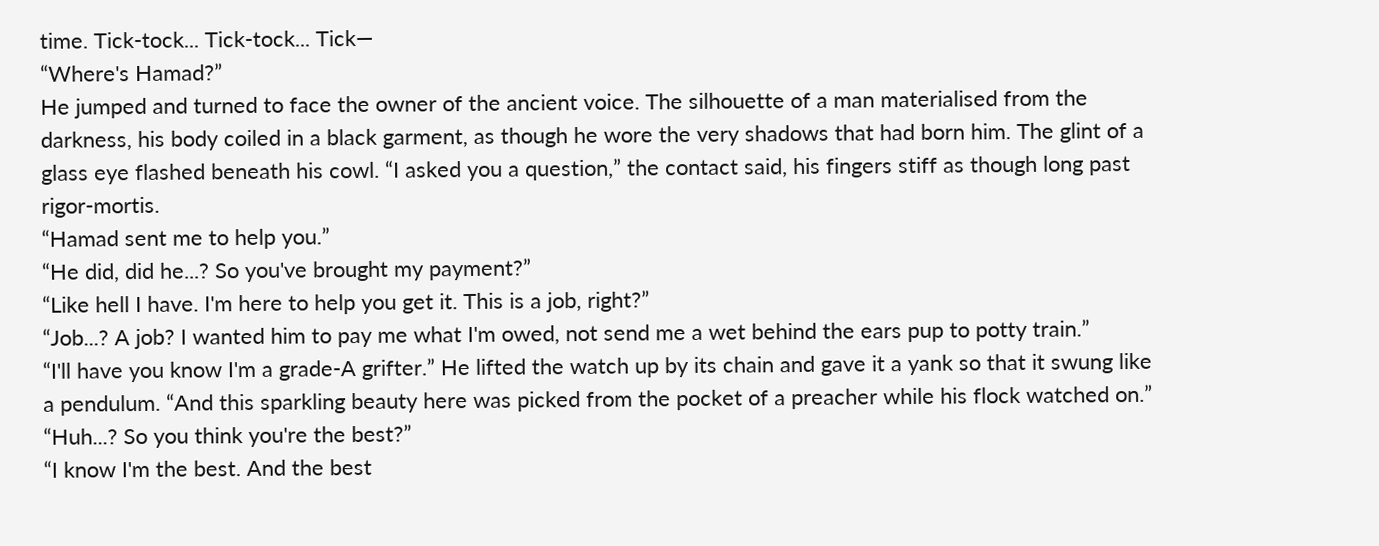time. Tick-tock... Tick-tock... Tick—
“Where's Hamad?”
He jumped and turned to face the owner of the ancient voice. The silhouette of a man materialised from the darkness, his body coiled in a black garment, as though he wore the very shadows that had born him. The glint of a glass eye flashed beneath his cowl. “I asked you a question,” the contact said, his fingers stiff as though long past rigor-mortis.
“Hamad sent me to help you.”
“He did, did he...? So you've brought my payment?”
“Like hell I have. I'm here to help you get it. This is a job, right?”
“Job...? A job? I wanted him to pay me what I'm owed, not send me a wet behind the ears pup to potty train.”
“I'll have you know I'm a grade-A grifter.” He lifted the watch up by its chain and gave it a yank so that it swung like a pendulum. “And this sparkling beauty here was picked from the pocket of a preacher while his flock watched on.”
“Huh...? So you think you're the best?”
“I know I'm the best. And the best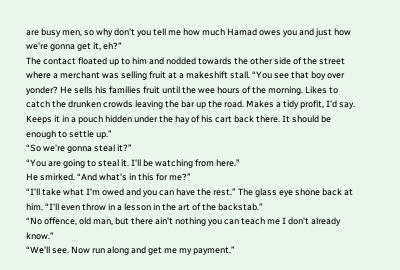are busy men, so why don't you tell me how much Hamad owes you and just how we're gonna get it, eh?”
The contact floated up to him and nodded towards the other side of the street where a merchant was selling fruit at a makeshift stall. “You see that boy over yonder? He sells his families fruit until the wee hours of the morning. Likes to catch the drunken crowds leaving the bar up the road. Makes a tidy profit, I'd say. Keeps it in a pouch hidden under the hay of his cart back there. It should be enough to settle up.”
“So we're gonna steal it?”
“You are going to steal it. I'll be watching from here.”
He smirked. “And what's in this for me?”
“I'll take what I'm owed and you can have the rest.” The glass eye shone back at him. “I'll even throw in a lesson in the art of the backstab.”
“No offence, old man, but there ain't nothing you can teach me I don't already know.”
“We'll see. Now run along and get me my payment.”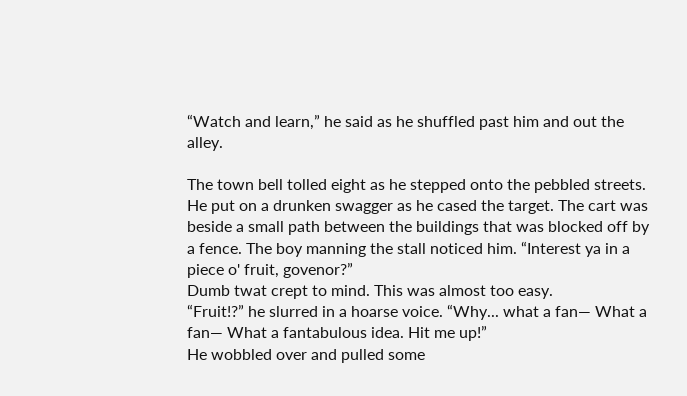“Watch and learn,” he said as he shuffled past him and out the alley.

The town bell tolled eight as he stepped onto the pebbled streets. He put on a drunken swagger as he cased the target. The cart was beside a small path between the buildings that was blocked off by a fence. The boy manning the stall noticed him. “Interest ya in a piece o' fruit, govenor?”
Dumb twat crept to mind. This was almost too easy.
“Fruit!?” he slurred in a hoarse voice. “Why... what a fan— What a fan— What a fantabulous idea. Hit me up!”
He wobbled over and pulled some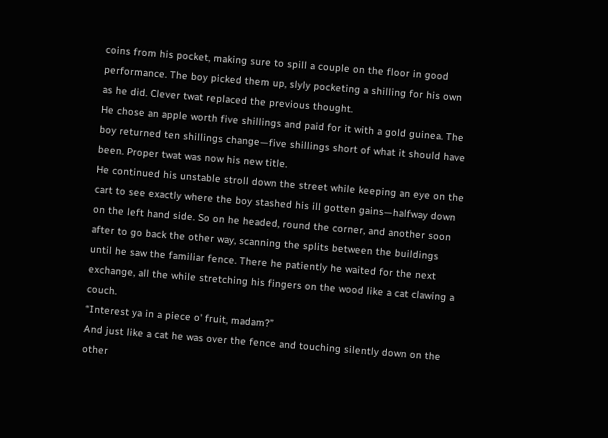coins from his pocket, making sure to spill a couple on the floor in good performance. The boy picked them up, slyly pocketing a shilling for his own as he did. Clever twat replaced the previous thought.
He chose an apple worth five shillings and paid for it with a gold guinea. The boy returned ten shillings change—five shillings short of what it should have been. Proper twat was now his new title.
He continued his unstable stroll down the street while keeping an eye on the cart to see exactly where the boy stashed his ill gotten gains—halfway down on the left hand side. So on he headed, round the corner, and another soon after to go back the other way, scanning the splits between the buildings until he saw the familiar fence. There he patiently he waited for the next exchange, all the while stretching his fingers on the wood like a cat clawing a couch.
“Interest ya in a piece o' fruit, madam?”
And just like a cat he was over the fence and touching silently down on the other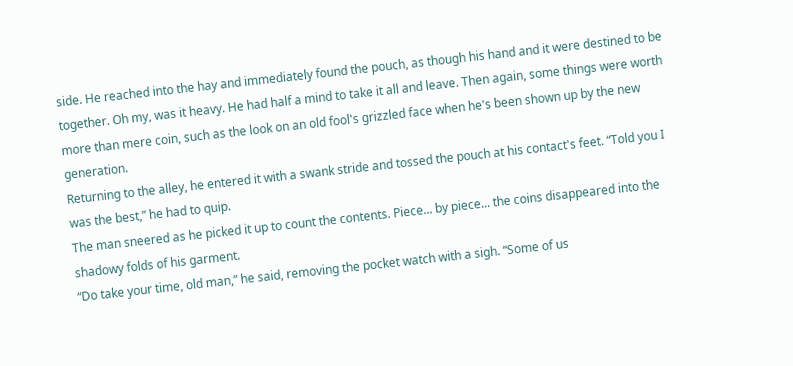side. He reached into the hay and immediately found the pouch, as though his hand and it were destined to be together. Oh my, was it heavy. He had half a mind to take it all and leave. Then again, some things were worth more than mere coin, such as the look on an old fool's grizzled face when he's been shown up by the new generation.
Returning to the alley, he entered it with a swank stride and tossed the pouch at his contact's feet. “Told you I was the best,” he had to quip.
The man sneered as he picked it up to count the contents. Piece... by piece... the coins disappeared into the shadowy folds of his garment.
“Do take your time, old man,” he said, removing the pocket watch with a sigh. “Some of us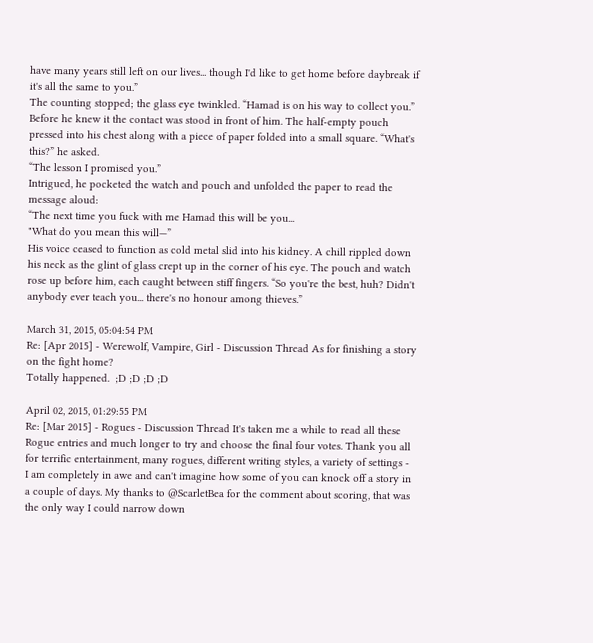have many years still left on our lives... though I'd like to get home before daybreak if it's all the same to you.”
The counting stopped; the glass eye twinkled. “Hamad is on his way to collect you.”
Before he knew it the contact was stood in front of him. The half-empty pouch pressed into his chest along with a piece of paper folded into a small square. “What's this?” he asked.
“The lesson I promised you.”
Intrigued, he pocketed the watch and pouch and unfolded the paper to read the message aloud:
“The next time you fuck with me Hamad this will be you...
"What do you mean this will—”
His voice ceased to function as cold metal slid into his kidney. A chill rippled down his neck as the glint of glass crept up in the corner of his eye. The pouch and watch rose up before him, each caught between stiff fingers. “So you're the best, huh? Didn't anybody ever teach you... there's no honour among thieves.”

March 31, 2015, 05:04:54 PM
Re: [Apr 2015] - Werewolf, Vampire, Girl - Discussion Thread As for finishing a story on the fight home?
Totally happened.  ;D ;D ;D ;D

April 02, 2015, 01:29:55 PM
Re: [Mar 2015] - Rogues - Discussion Thread It's taken me a while to read all these Rogue entries and much longer to try and choose the final four votes. Thank you all for terrific entertainment, many rogues, different writing styles, a variety of settings -  I am completely in awe and can't imagine how some of you can knock off a story in a couple of days. My thanks to @ScarletBea for the comment about scoring, that was the only way I could narrow down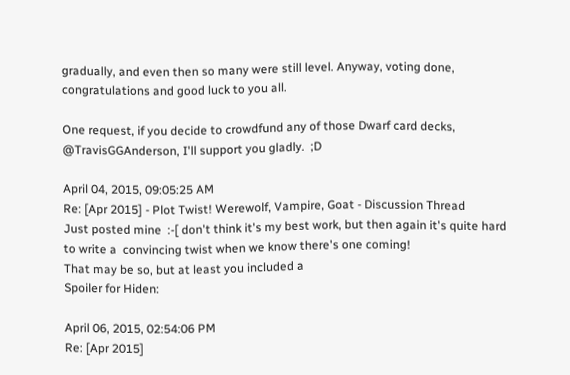gradually, and even then so many were still level. Anyway, voting done, congratulations and good luck to you all.

One request, if you decide to crowdfund any of those Dwarf card decks, @TravisGGAnderson, I'll support you gladly.  ;D

April 04, 2015, 09:05:25 AM
Re: [Apr 2015] - Plot Twist! Werewolf, Vampire, Goat - Discussion Thread
Just posted mine  :-[ don't think it's my best work, but then again it's quite hard to write a  convincing twist when we know there's one coming!
That may be so, but at least you included a
Spoiler for Hiden:

April 06, 2015, 02:54:06 PM
Re: [Apr 2015]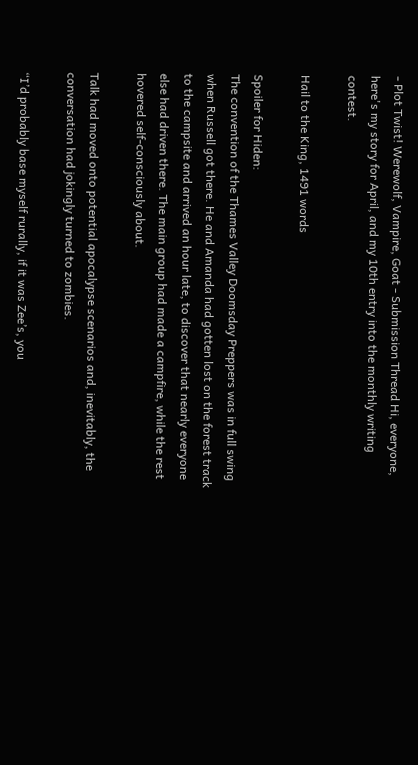- Plot Twist! Werewolf, Vampire, Goat - Submission Thread Hi, everyone, here's my story for April, and my 10th entry into the monthly writing contest.

Hail to the King, 1491 words

Spoiler for Hiden:
The convention of the Thames Valley Doomsday Preppers was in full swing when Russell got there. He and Amanda had gotten lost on the forest track to the campsite and arrived an hour late, to discover that nearly everyone else had driven there. The main group had made a campfire, while the rest hovered self-consciously about.

Talk had moved onto potential apocalypse scenarios and, inevitably, the conversation had jokingly turned to zombies.

“I’d probably base myself rurally, if it was Zee’s, you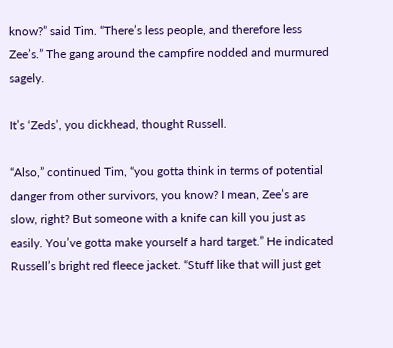know?” said Tim. “There’s less people, and therefore less Zee’s.” The gang around the campfire nodded and murmured sagely.

It’s ‘Zeds’, you dickhead, thought Russell.

“Also,” continued Tim, “you gotta think in terms of potential danger from other survivors, you know? I mean, Zee’s are slow, right? But someone with a knife can kill you just as easily. You’ve gotta make yourself a hard target.” He indicated Russell’s bright red fleece jacket. “Stuff like that will just get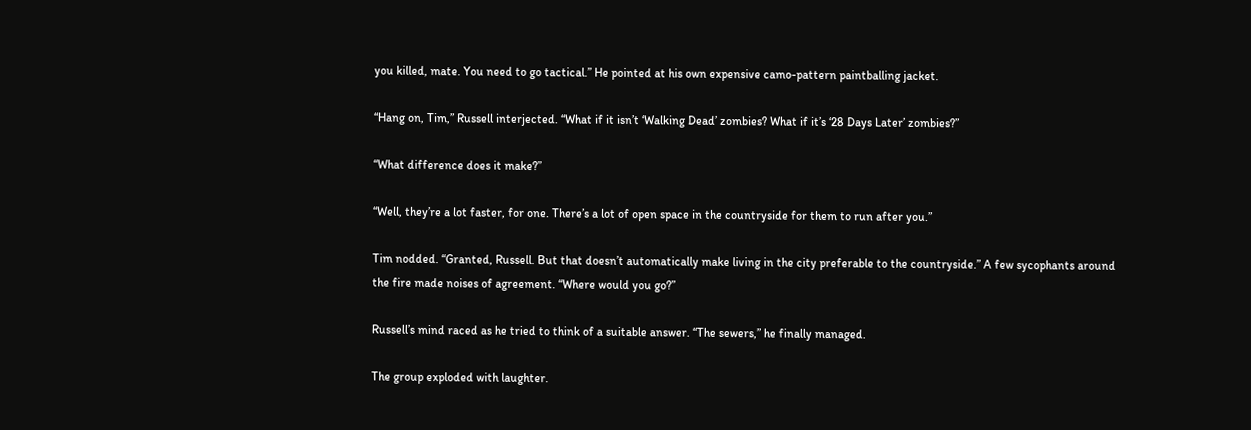you killed, mate. You need to go tactical.” He pointed at his own expensive camo-pattern paintballing jacket.

“Hang on, Tim,” Russell interjected. “What if it isn’t ‘Walking Dead’ zombies? What if it’s ‘28 Days Later’ zombies?”

“What difference does it make?”

“Well, they’re a lot faster, for one. There’s a lot of open space in the countryside for them to run after you.”

Tim nodded. “Granted, Russell. But that doesn’t automatically make living in the city preferable to the countryside.” A few sycophants around the fire made noises of agreement. “Where would you go?”

Russell’s mind raced as he tried to think of a suitable answer. “The sewers,” he finally managed.

The group exploded with laughter.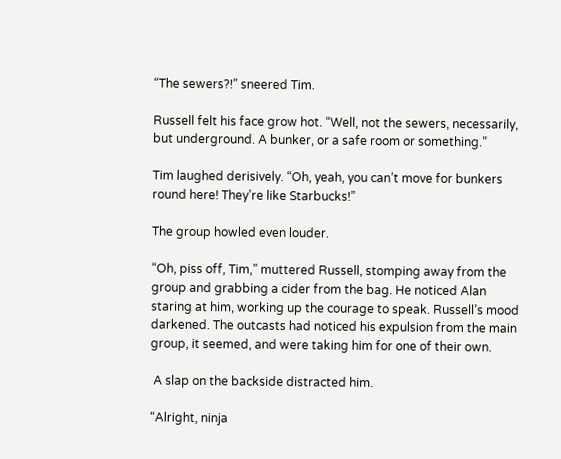“The sewers?!” sneered Tim.

Russell felt his face grow hot. “Well, not the sewers, necessarily, but underground. A bunker, or a safe room or something.”

Tim laughed derisively. “Oh, yeah, you can’t move for bunkers round here! They’re like Starbucks!”

The group howled even louder.

“Oh, piss off, Tim,” muttered Russell, stomping away from the group and grabbing a cider from the bag. He noticed Alan staring at him, working up the courage to speak. Russell’s mood darkened. The outcasts had noticed his expulsion from the main group, it seemed, and were taking him for one of their own.

 A slap on the backside distracted him.

“Alright, ninja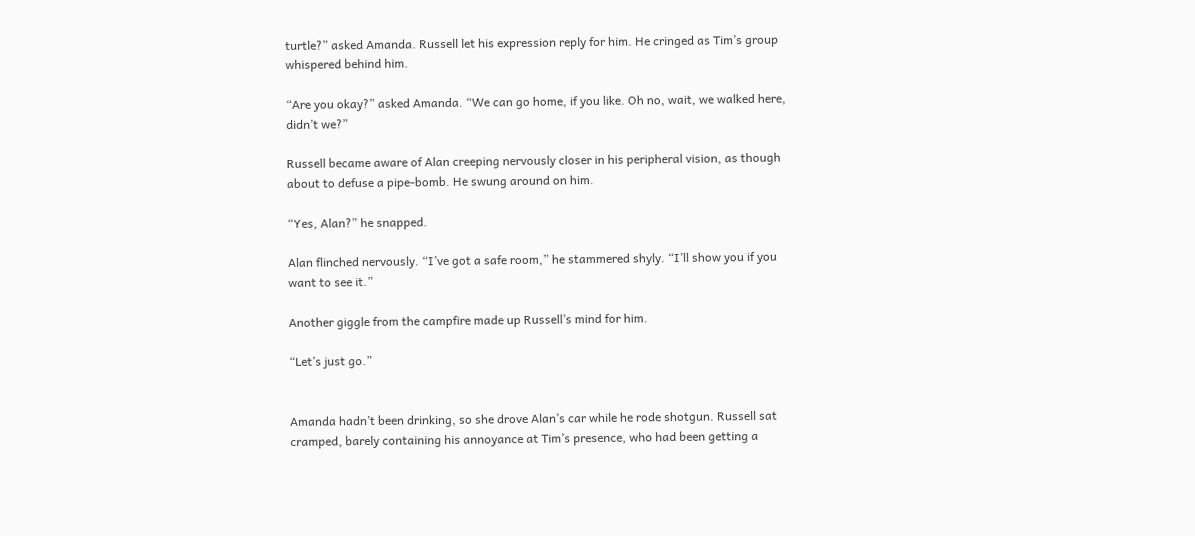turtle?” asked Amanda. Russell let his expression reply for him. He cringed as Tim’s group whispered behind him.

“Are you okay?” asked Amanda. “We can go home, if you like. Oh no, wait, we walked here, didn’t we?”

Russell became aware of Alan creeping nervously closer in his peripheral vision, as though about to defuse a pipe-bomb. He swung around on him.

“Yes, Alan?” he snapped.

Alan flinched nervously. “I’ve got a safe room,” he stammered shyly. “I’ll show you if you want to see it.”

Another giggle from the campfire made up Russell’s mind for him.

“Let’s just go.”


Amanda hadn’t been drinking, so she drove Alan’s car while he rode shotgun. Russell sat cramped, barely containing his annoyance at Tim’s presence, who had been getting a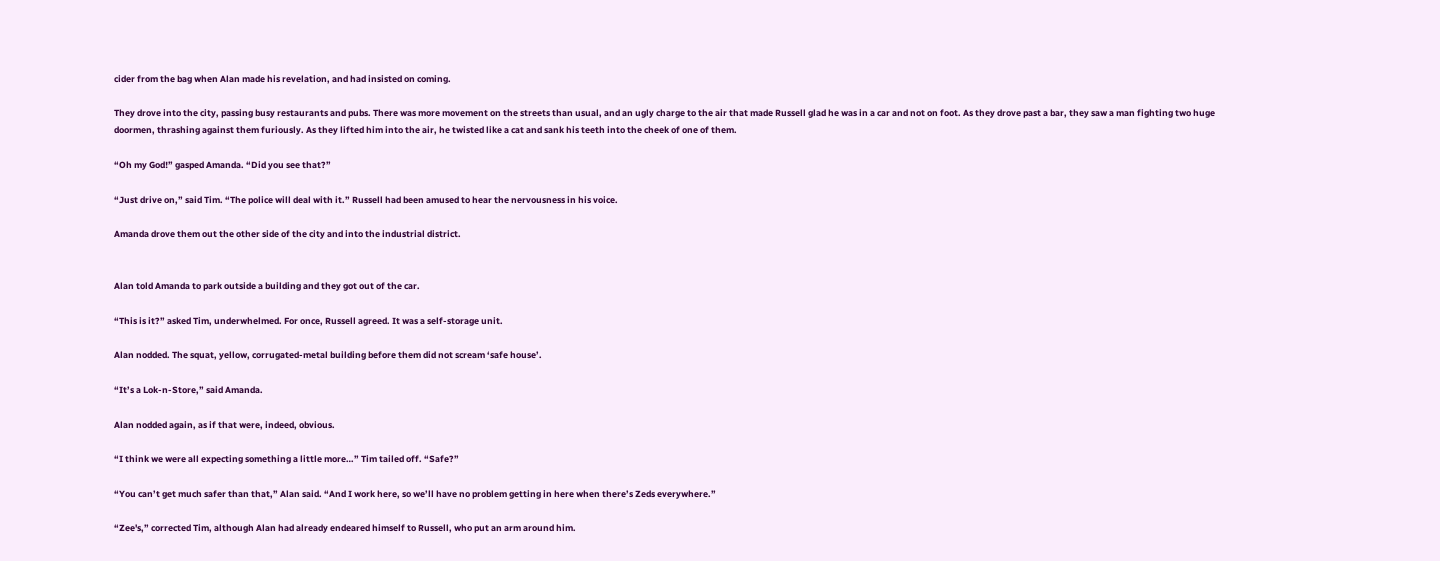cider from the bag when Alan made his revelation, and had insisted on coming.

They drove into the city, passing busy restaurants and pubs. There was more movement on the streets than usual, and an ugly charge to the air that made Russell glad he was in a car and not on foot. As they drove past a bar, they saw a man fighting two huge doormen, thrashing against them furiously. As they lifted him into the air, he twisted like a cat and sank his teeth into the cheek of one of them.

“Oh my God!” gasped Amanda. “Did you see that?”

“Just drive on,” said Tim. “The police will deal with it.” Russell had been amused to hear the nervousness in his voice.

Amanda drove them out the other side of the city and into the industrial district.


Alan told Amanda to park outside a building and they got out of the car.

“This is it?” asked Tim, underwhelmed. For once, Russell agreed. It was a self-storage unit.

Alan nodded. The squat, yellow, corrugated-metal building before them did not scream ‘safe house’.

“It’s a Lok-n-Store,” said Amanda.

Alan nodded again, as if that were, indeed, obvious.

“I think we were all expecting something a little more…” Tim tailed off. “Safe?”

“You can’t get much safer than that,” Alan said. “And I work here, so we’ll have no problem getting in here when there’s Zeds everywhere.”

“Zee's,” corrected Tim, although Alan had already endeared himself to Russell, who put an arm around him.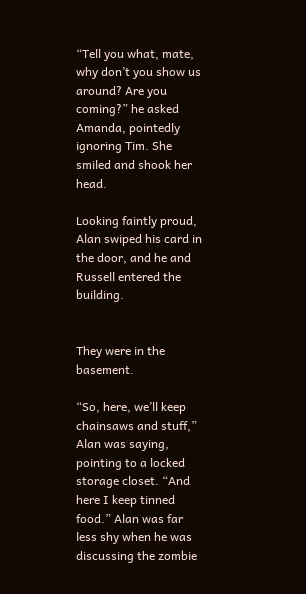“Tell you what, mate, why don’t you show us around? Are you coming?” he asked Amanda, pointedly ignoring Tim. She smiled and shook her head.

Looking faintly proud, Alan swiped his card in the door, and he and Russell entered the building.


They were in the basement.

“So, here, we’ll keep chainsaws and stuff,” Alan was saying, pointing to a locked storage closet. “And here I keep tinned food.” Alan was far less shy when he was discussing the zombie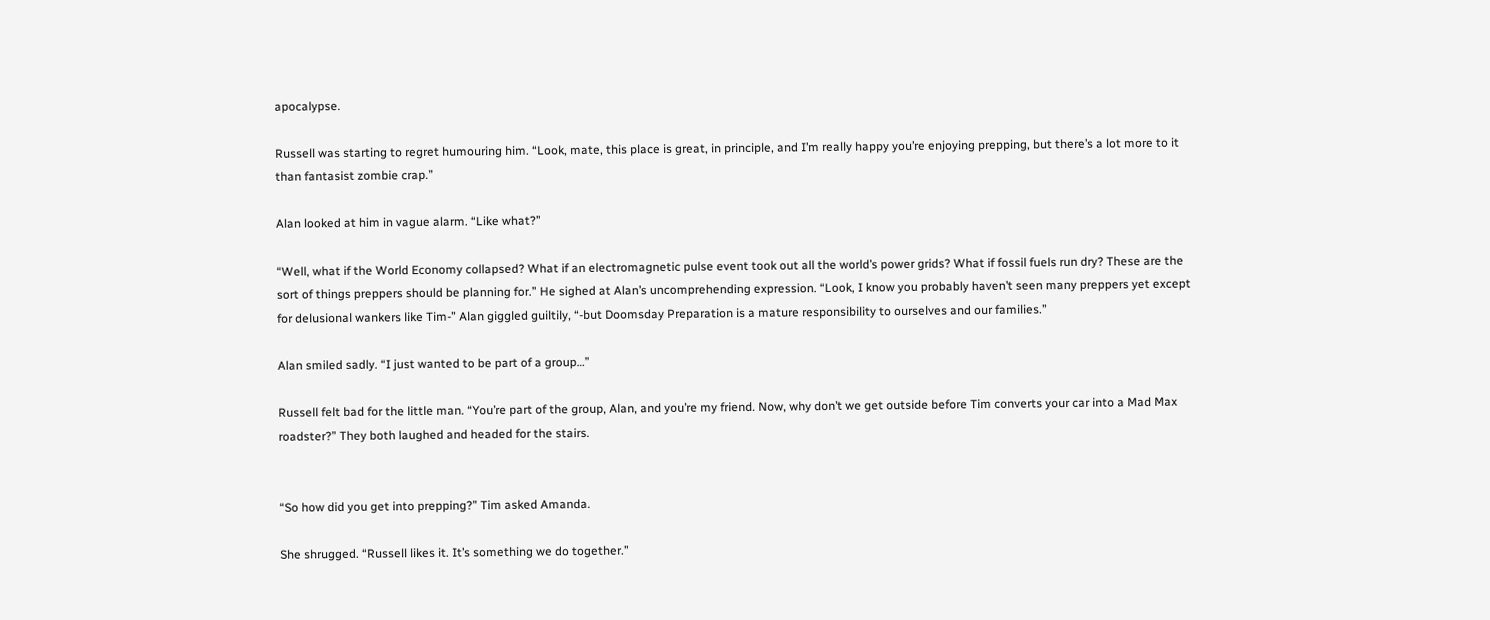apocalypse.

Russell was starting to regret humouring him. “Look, mate, this place is great, in principle, and I’m really happy you’re enjoying prepping, but there’s a lot more to it than fantasist zombie crap.”

Alan looked at him in vague alarm. “Like what?”

“Well, what if the World Economy collapsed? What if an electromagnetic pulse event took out all the world’s power grids? What if fossil fuels run dry? These are the sort of things preppers should be planning for.” He sighed at Alan’s uncomprehending expression. “Look, I know you probably haven’t seen many preppers yet except for delusional wankers like Tim-” Alan giggled guiltily, “-but Doomsday Preparation is a mature responsibility to ourselves and our families.”

Alan smiled sadly. “I just wanted to be part of a group…”

Russell felt bad for the little man. “You’re part of the group, Alan, and you’re my friend. Now, why don’t we get outside before Tim converts your car into a Mad Max roadster?” They both laughed and headed for the stairs.


“So how did you get into prepping?” Tim asked Amanda.

She shrugged. “Russell likes it. It’s something we do together.”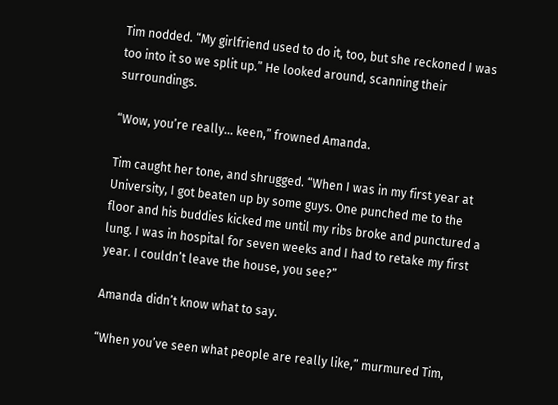Tim nodded. “My girlfriend used to do it, too, but she reckoned I was too into it so we split up.” He looked around, scanning their surroundings.

“Wow, you’re really… keen,” frowned Amanda.

Tim caught her tone, and shrugged. “When I was in my first year at University, I got beaten up by some guys. One punched me to the floor and his buddies kicked me until my ribs broke and punctured a lung. I was in hospital for seven weeks and I had to retake my first year. I couldn’t leave the house, you see?”

Amanda didn’t know what to say.

“When you’ve seen what people are really like,” murmured Tim,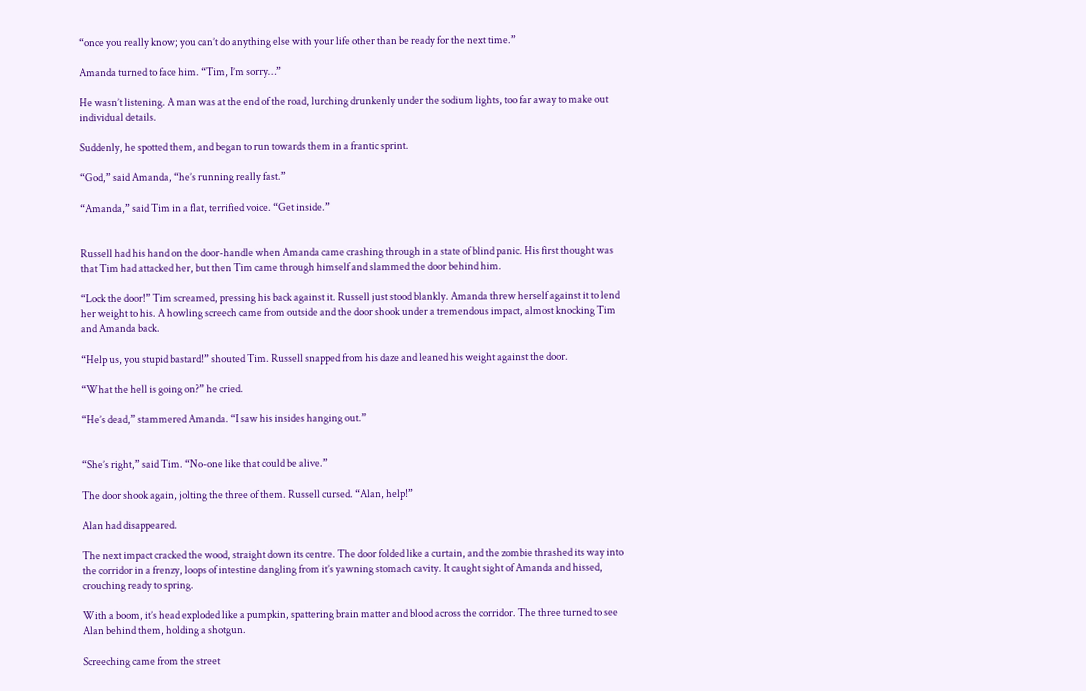“once you really know; you can’t do anything else with your life other than be ready for the next time.”

Amanda turned to face him. “Tim, I’m sorry…”

He wasn’t listening. A man was at the end of the road, lurching drunkenly under the sodium lights, too far away to make out individual details.

Suddenly, he spotted them, and began to run towards them in a frantic sprint.

“God,” said Amanda, “he’s running really fast.”

“Amanda,” said Tim in a flat, terrified voice. “Get inside.”


Russell had his hand on the door-handle when Amanda came crashing through in a state of blind panic. His first thought was that Tim had attacked her, but then Tim came through himself and slammed the door behind him.

“Lock the door!” Tim screamed, pressing his back against it. Russell just stood blankly. Amanda threw herself against it to lend her weight to his. A howling screech came from outside and the door shook under a tremendous impact, almost knocking Tim and Amanda back.

“Help us, you stupid bastard!” shouted Tim. Russell snapped from his daze and leaned his weight against the door.

“What the hell is going on?” he cried.

“He’s dead,” stammered Amanda. “I saw his insides hanging out.”


“She’s right,” said Tim. “No-one like that could be alive.”

The door shook again, jolting the three of them. Russell cursed. “Alan, help!”

Alan had disappeared.

The next impact cracked the wood, straight down its centre. The door folded like a curtain, and the zombie thrashed its way into the corridor in a frenzy, loops of intestine dangling from it’s yawning stomach cavity. It caught sight of Amanda and hissed, crouching ready to spring.

With a boom, it’s head exploded like a pumpkin, spattering brain matter and blood across the corridor. The three turned to see Alan behind them, holding a shotgun.

Screeching came from the street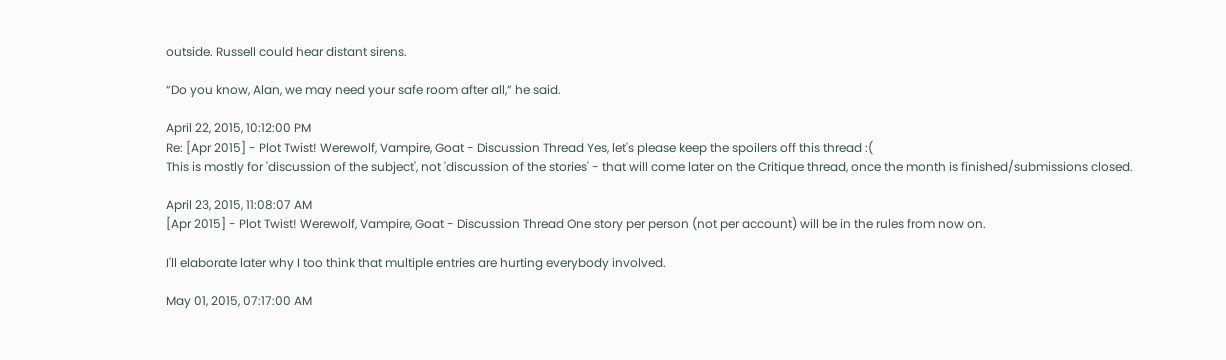outside. Russell could hear distant sirens.

“Do you know, Alan, we may need your safe room after all,” he said.

April 22, 2015, 10:12:00 PM
Re: [Apr 2015] - Plot Twist! Werewolf, Vampire, Goat - Discussion Thread Yes, let's please keep the spoilers off this thread :(
This is mostly for 'discussion of the subject', not 'discussion of the stories' - that will come later on the Critique thread, once the month is finished/submissions closed.

April 23, 2015, 11:08:07 AM
[Apr 2015] - Plot Twist! Werewolf, Vampire, Goat - Discussion Thread One story per person (not per account) will be in the rules from now on.

I'll elaborate later why I too think that multiple entries are hurting everybody involved.

May 01, 2015, 07:17:00 AM